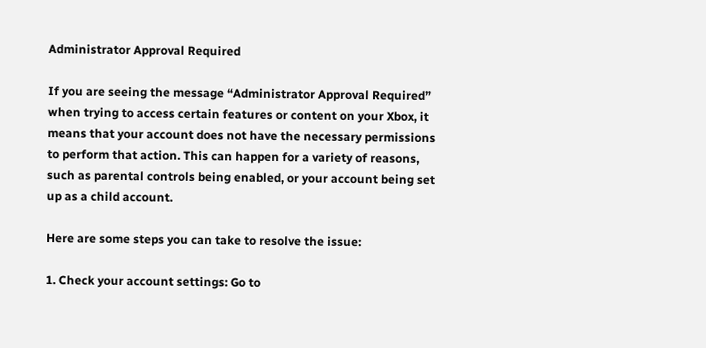Administrator Approval Required

If you are seeing the message “Administrator Approval Required” when trying to access certain features or content on your Xbox, it means that your account does not have the necessary permissions to perform that action. This can happen for a variety of reasons, such as parental controls being enabled, or your account being set up as a child account.

Here are some steps you can take to resolve the issue:

1. Check your account settings: Go to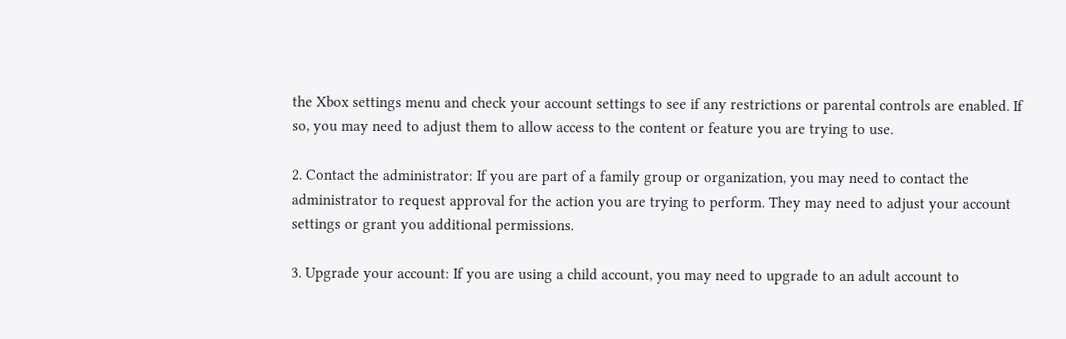the Xbox settings menu and check your account settings to see if any restrictions or parental controls are enabled. If so, you may need to adjust them to allow access to the content or feature you are trying to use.

2. Contact the administrator: If you are part of a family group or organization, you may need to contact the administrator to request approval for the action you are trying to perform. They may need to adjust your account settings or grant you additional permissions.

3. Upgrade your account: If you are using a child account, you may need to upgrade to an adult account to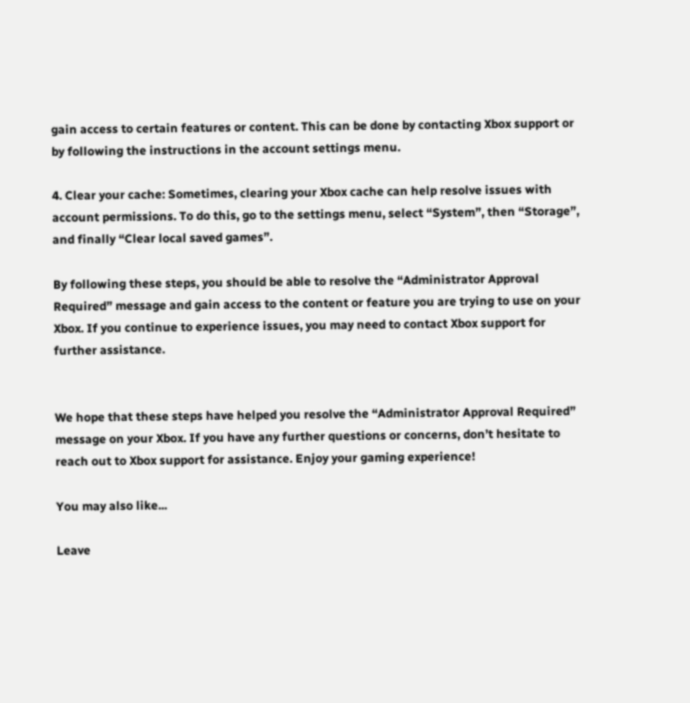gain access to certain features or content. This can be done by contacting Xbox support or by following the instructions in the account settings menu.

4. Clear your cache: Sometimes, clearing your Xbox cache can help resolve issues with account permissions. To do this, go to the settings menu, select “System”, then “Storage”, and finally “Clear local saved games”.

By following these steps, you should be able to resolve the “Administrator Approval Required” message and gain access to the content or feature you are trying to use on your Xbox. If you continue to experience issues, you may need to contact Xbox support for further assistance.


We hope that these steps have helped you resolve the “Administrator Approval Required” message on your Xbox. If you have any further questions or concerns, don’t hesitate to reach out to Xbox support for assistance. Enjoy your gaming experience!

You may also like...

Leave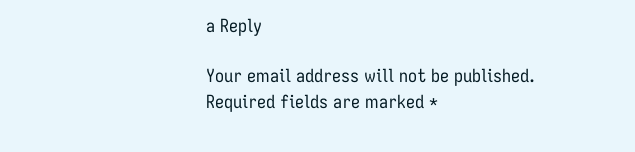a Reply

Your email address will not be published. Required fields are marked *